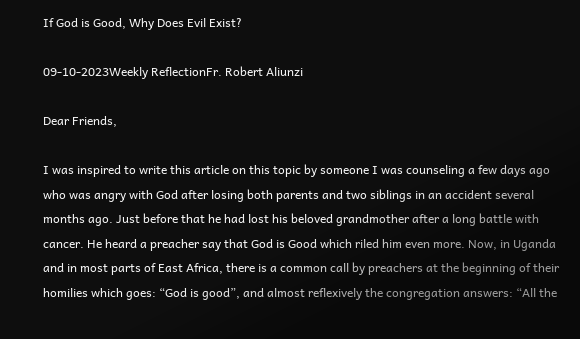If God is Good, Why Does Evil Exist?

09-10-2023Weekly ReflectionFr. Robert Aliunzi

Dear Friends,

I was inspired to write this article on this topic by someone I was counseling a few days ago who was angry with God after losing both parents and two siblings in an accident several months ago. Just before that he had lost his beloved grandmother after a long battle with cancer. He heard a preacher say that God is Good which riled him even more. Now, in Uganda and in most parts of East Africa, there is a common call by preachers at the beginning of their homilies which goes: “God is good”, and almost reflexively the congregation answers: “All the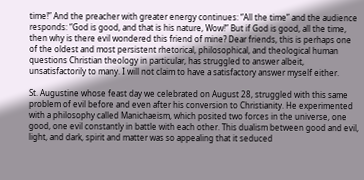time!” And the preacher with greater energy continues: “All the time” and the audience responds: “God is good, and that is his nature, Wow!” But if God is good, all the time, then why is there evil wondered this friend of mine? Dear friends, this is perhaps one of the oldest and most persistent rhetorical, philosophical, and theological human questions Christian theology in particular, has struggled to answer albeit, unsatisfactorily to many. I will not claim to have a satisfactory answer myself either.

St. Augustine whose feast day we celebrated on August 28, struggled with this same problem of evil before and even after his conversion to Christianity. He experimented with a philosophy called Manichaeism, which posited two forces in the universe, one good, one evil constantly in battle with each other. This dualism between good and evil, light, and dark, spirit and matter was so appealing that it seduced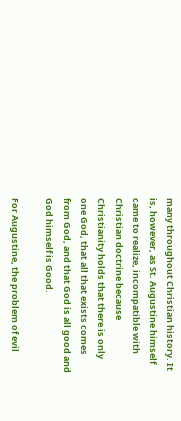many throughout Christian history. It is, however, as St. Augustine himself came to realize, incompatible with Christian doctrine because Christianity holds that there is only one God, that all that exists comes from God, and that God is all good and God himself is Good.

For Augustine, the problem of evil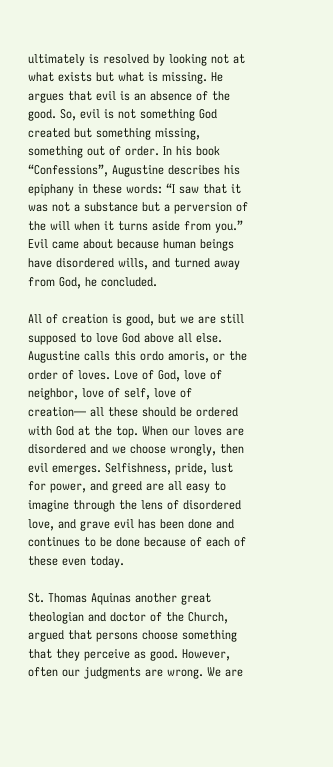ultimately is resolved by looking not at what exists but what is missing. He argues that evil is an absence of the good. So, evil is not something God created but something missing, something out of order. In his book “Confessions”, Augustine describes his epiphany in these words: “I saw that it was not a substance but a perversion of the will when it turns aside from you.” Evil came about because human beings have disordered wills, and turned away from God, he concluded.

All of creation is good, but we are still supposed to love God above all else. Augustine calls this ordo amoris, or the order of loves. Love of God, love of neighbor, love of self, love of creation— all these should be ordered with God at the top. When our loves are disordered and we choose wrongly, then evil emerges. Selfishness, pride, lust for power, and greed are all easy to imagine through the lens of disordered love, and grave evil has been done and continues to be done because of each of these even today.

St. Thomas Aquinas another great theologian and doctor of the Church, argued that persons choose something that they perceive as good. However, often our judgments are wrong. We are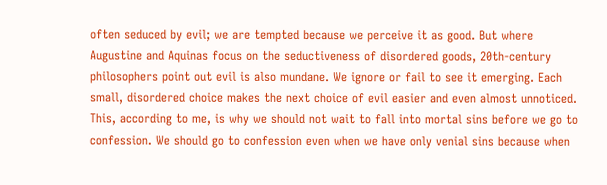often seduced by evil; we are tempted because we perceive it as good. But where Augustine and Aquinas focus on the seductiveness of disordered goods, 20th-century philosophers point out evil is also mundane. We ignore or fail to see it emerging. Each small, disordered choice makes the next choice of evil easier and even almost unnoticed. This, according to me, is why we should not wait to fall into mortal sins before we go to confession. We should go to confession even when we have only venial sins because when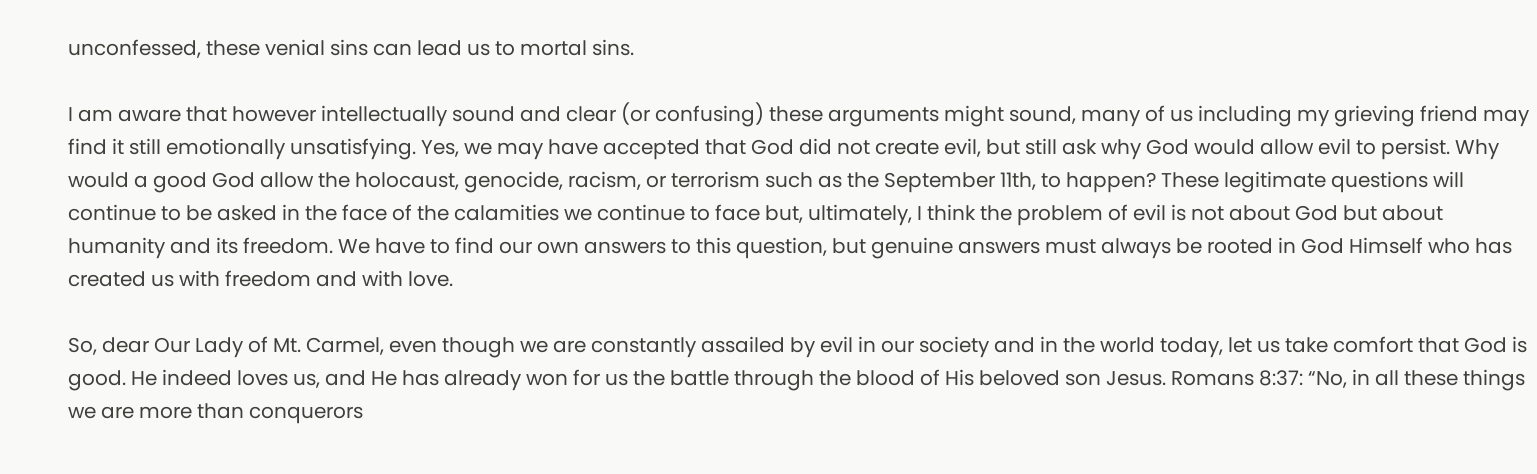unconfessed, these venial sins can lead us to mortal sins.

I am aware that however intellectually sound and clear (or confusing) these arguments might sound, many of us including my grieving friend may find it still emotionally unsatisfying. Yes, we may have accepted that God did not create evil, but still ask why God would allow evil to persist. Why would a good God allow the holocaust, genocide, racism, or terrorism such as the September 11th, to happen? These legitimate questions will continue to be asked in the face of the calamities we continue to face but, ultimately, I think the problem of evil is not about God but about humanity and its freedom. We have to find our own answers to this question, but genuine answers must always be rooted in God Himself who has created us with freedom and with love.

So, dear Our Lady of Mt. Carmel, even though we are constantly assailed by evil in our society and in the world today, let us take comfort that God is good. He indeed loves us, and He has already won for us the battle through the blood of His beloved son Jesus. Romans 8:37: “No, in all these things we are more than conquerors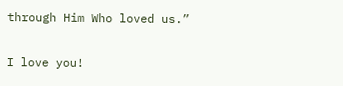through Him Who loved us.”

I love you!